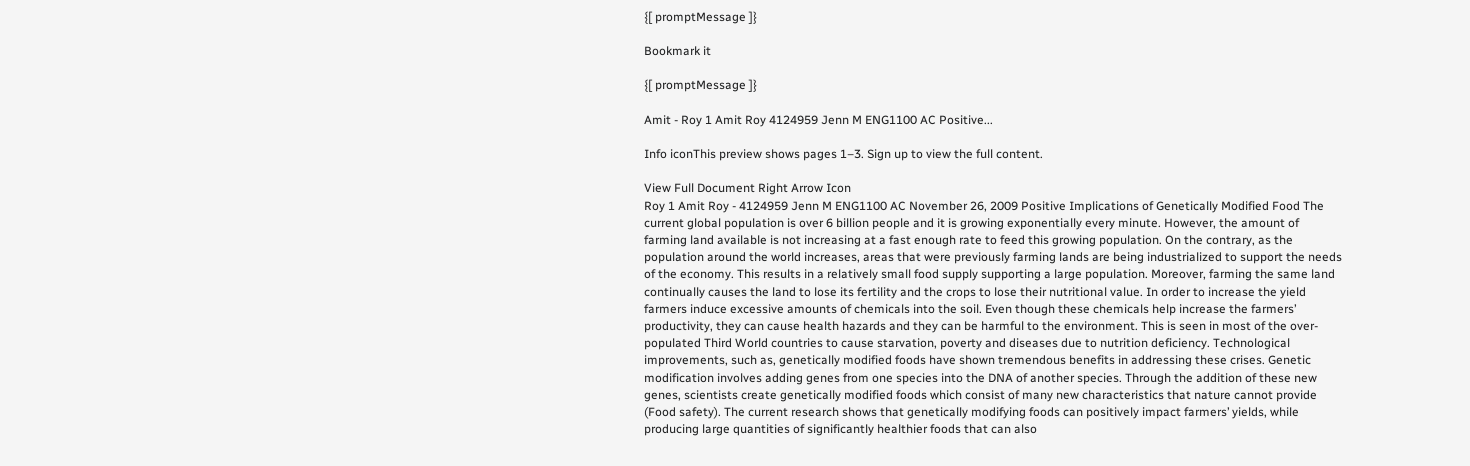{[ promptMessage ]}

Bookmark it

{[ promptMessage ]}

Amit - Roy 1 Amit Roy 4124959 Jenn M ENG1100 AC Positive...

Info iconThis preview shows pages 1–3. Sign up to view the full content.

View Full Document Right Arrow Icon
Roy 1 Amit Roy - 4124959 Jenn M ENG1100 AC November 26, 2009 Positive Implications of Genetically Modified Food The current global population is over 6 billion people and it is growing exponentially every minute. However, the amount of farming land available is not increasing at a fast enough rate to feed this growing population. On the contrary, as the population around the world increases, areas that were previously farming lands are being industrialized to support the needs of the economy. This results in a relatively small food supply supporting a large population. Moreover, farming the same land continually causes the land to lose its fertility and the crops to lose their nutritional value. In order to increase the yield farmers induce excessive amounts of chemicals into the soil. Even though these chemicals help increase the farmers’ productivity, they can cause health hazards and they can be harmful to the environment. This is seen in most of the over-populated Third World countries to cause starvation, poverty and diseases due to nutrition deficiency. Technological improvements, such as, genetically modified foods have shown tremendous benefits in addressing these crises. Genetic modification involves adding genes from one species into the DNA of another species. Through the addition of these new genes, scientists create genetically modified foods which consist of many new characteristics that nature cannot provide (Food safety). The current research shows that genetically modifying foods can positively impact farmers’ yields, while producing large quantities of significantly healthier foods that can also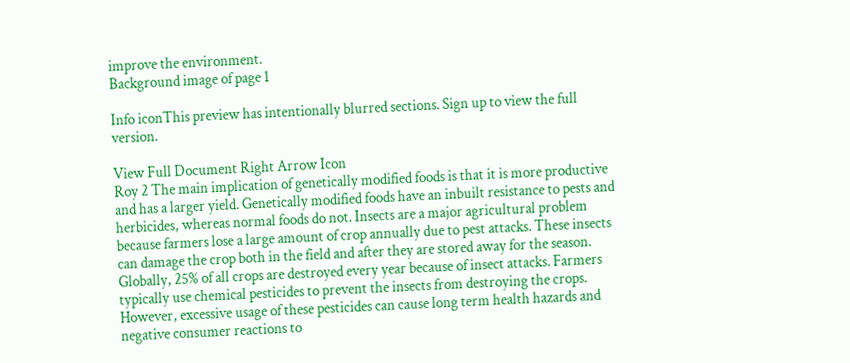improve the environment.
Background image of page 1

Info iconThis preview has intentionally blurred sections. Sign up to view the full version.

View Full Document Right Arrow Icon
Roy 2 The main implication of genetically modified foods is that it is more productive and has a larger yield. Genetically modified foods have an inbuilt resistance to pests and herbicides, whereas normal foods do not. Insects are a major agricultural problem because farmers lose a large amount of crop annually due to pest attacks. These insects can damage the crop both in the field and after they are stored away for the season. Globally, 25% of all crops are destroyed every year because of insect attacks. Farmers typically use chemical pesticides to prevent the insects from destroying the crops. However, excessive usage of these pesticides can cause long term health hazards and negative consumer reactions to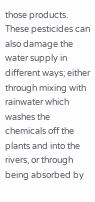those products. These pesticides can also damage the water supply in different ways; either through mixing with rainwater which washes the chemicals off the plants and into the rivers, or through being absorbed by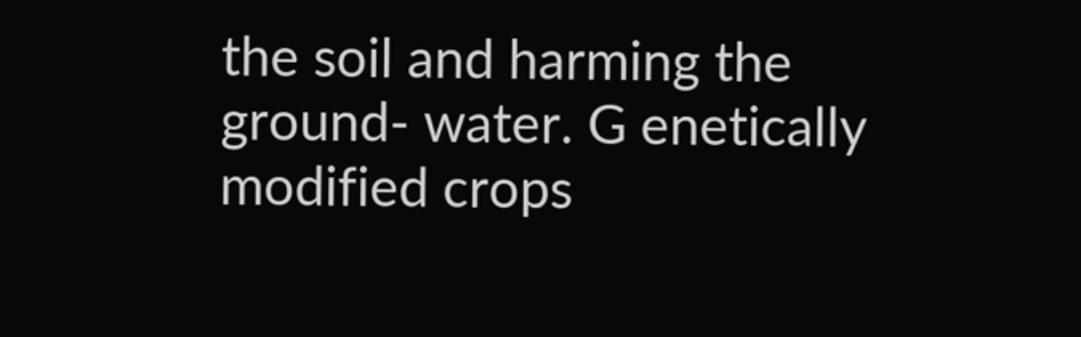the soil and harming the ground- water. G enetically modified crops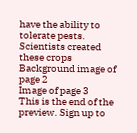have the ability to tolerate pests. Scientists created these crops
Background image of page 2
Image of page 3
This is the end of the preview. Sign up to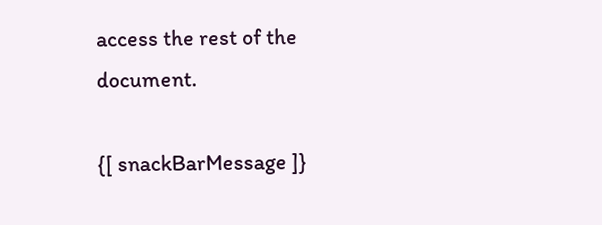access the rest of the document.

{[ snackBarMessage ]}